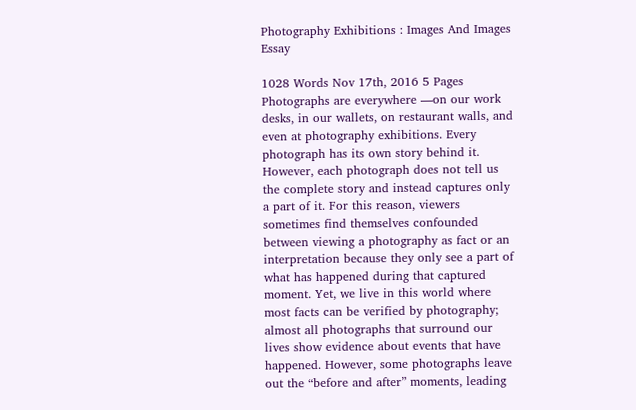Photography Exhibitions : Images And Images Essay

1028 Words Nov 17th, 2016 5 Pages
Photographs are everywhere —on our work desks, in our wallets, on restaurant walls, and even at photography exhibitions. Every photograph has its own story behind it. However, each photograph does not tell us the complete story and instead captures only a part of it. For this reason, viewers sometimes find themselves confounded between viewing a photography as fact or an interpretation because they only see a part of what has happened during that captured moment. Yet, we live in this world where most facts can be verified by photography; almost all photographs that surround our lives show evidence about events that have happened. However, some photographs leave out the “before and after” moments, leading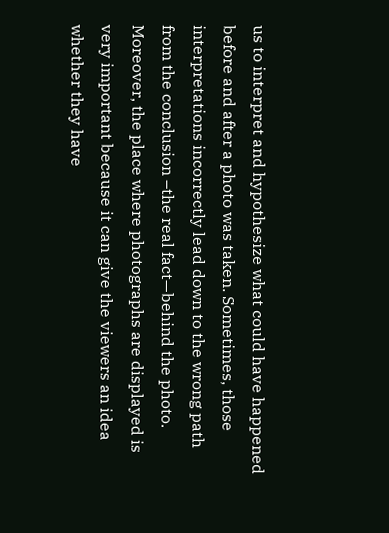us to interpret and hypothesize what could have happened before and after a photo was taken. Sometimes, those interpretations incorrectly lead down to the wrong path from the conclusion –the real fact—behind the photo. Moreover, the place where photographs are displayed is very important because it can give the viewers an idea whether they have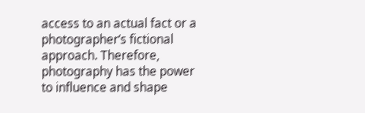access to an actual fact or a photographer’s fictional approach. Therefore, photography has the power to influence and shape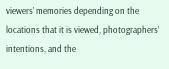viewers’ memories depending on the locations that it is viewed, photographers’ intentions, and the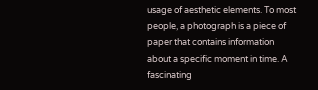usage of aesthetic elements. To most people, a photograph is a piece of paper that contains information about a specific moment in time. A fascinating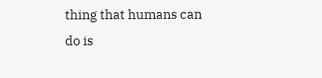thing that humans can do is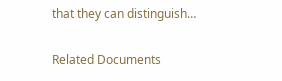that they can distinguish…

Related Documents